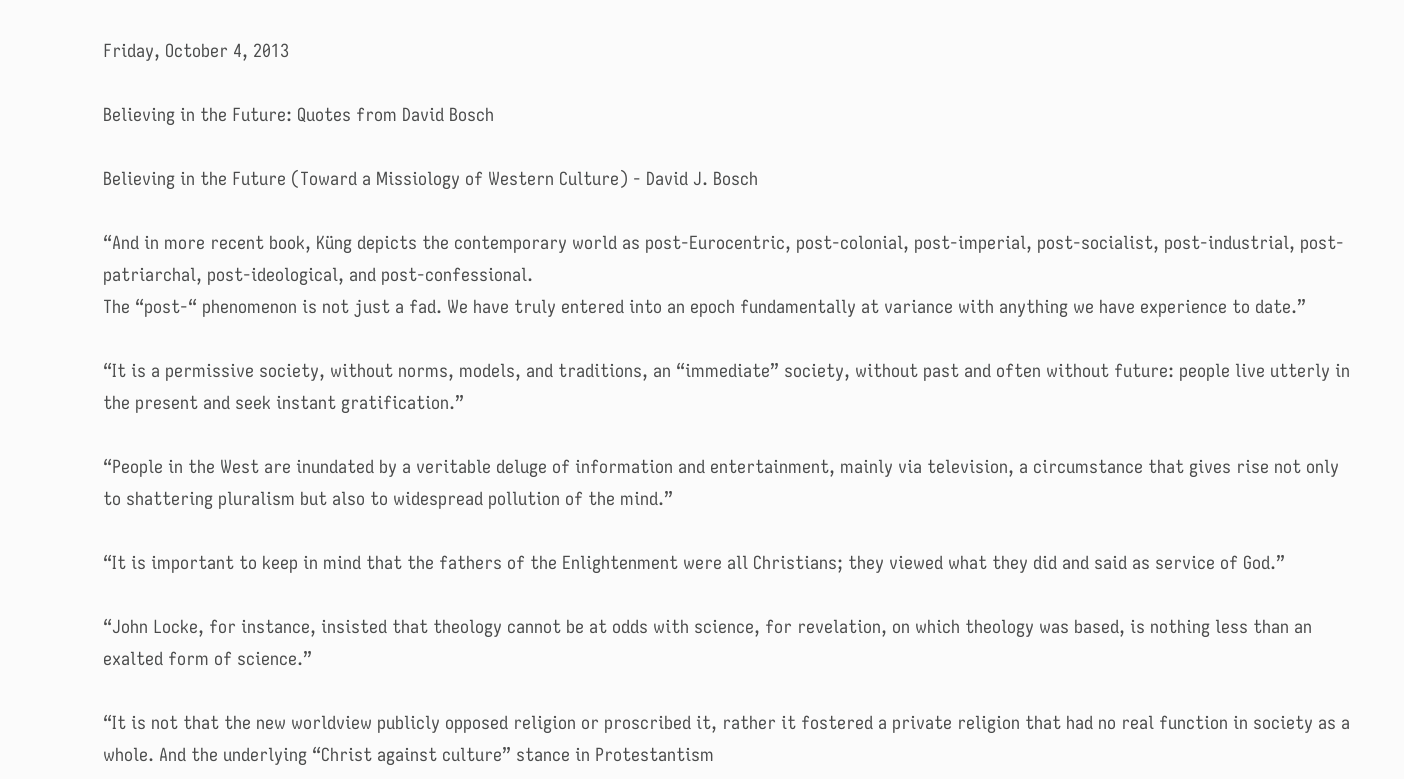Friday, October 4, 2013

Believing in the Future: Quotes from David Bosch

Believing in the Future (Toward a Missiology of Western Culture) - David J. Bosch

“And in more recent book, Küng depicts the contemporary world as post-Eurocentric, post-colonial, post-imperial, post-socialist, post-industrial, post-patriarchal, post-ideological, and post-confessional.
The “post-“ phenomenon is not just a fad. We have truly entered into an epoch fundamentally at variance with anything we have experience to date.”

“It is a permissive society, without norms, models, and traditions, an “immediate” society, without past and often without future: people live utterly in the present and seek instant gratification.”

“People in the West are inundated by a veritable deluge of information and entertainment, mainly via television, a circumstance that gives rise not only to shattering pluralism but also to widespread pollution of the mind.”

“It is important to keep in mind that the fathers of the Enlightenment were all Christians; they viewed what they did and said as service of God.”

“John Locke, for instance, insisted that theology cannot be at odds with science, for revelation, on which theology was based, is nothing less than an exalted form of science.”

“It is not that the new worldview publicly opposed religion or proscribed it, rather it fostered a private religion that had no real function in society as a whole. And the underlying “Christ against culture” stance in Protestantism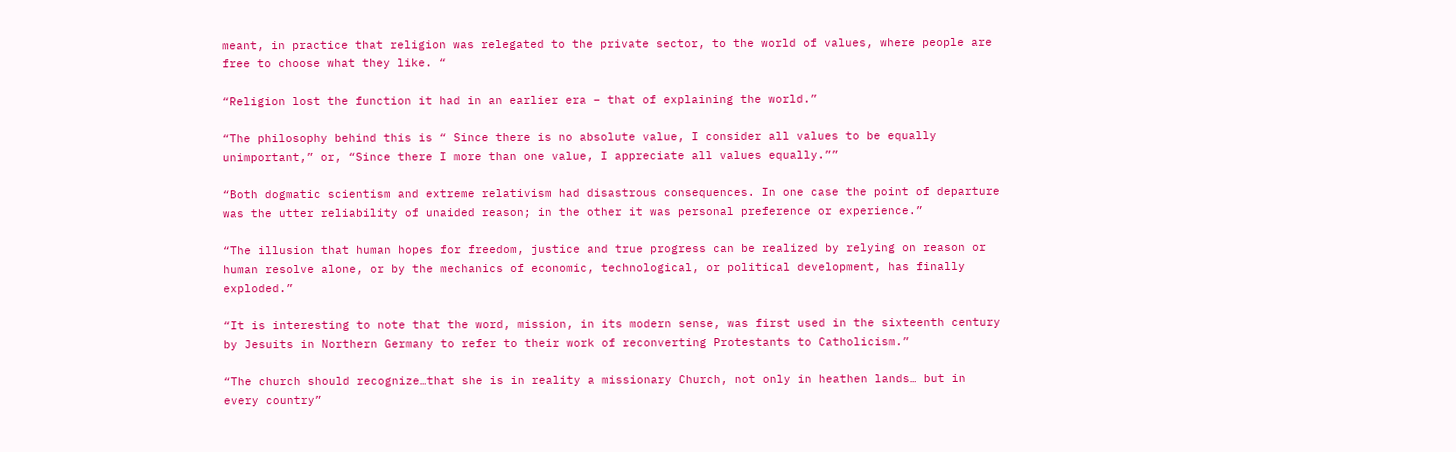meant, in practice that religion was relegated to the private sector, to the world of values, where people are free to choose what they like. “

“Religion lost the function it had in an earlier era – that of explaining the world.”

“The philosophy behind this is “ Since there is no absolute value, I consider all values to be equally unimportant,” or, “Since there I more than one value, I appreciate all values equally.””

“Both dogmatic scientism and extreme relativism had disastrous consequences. In one case the point of departure was the utter reliability of unaided reason; in the other it was personal preference or experience.”

“The illusion that human hopes for freedom, justice and true progress can be realized by relying on reason or human resolve alone, or by the mechanics of economic, technological, or political development, has finally exploded.”

“It is interesting to note that the word, mission, in its modern sense, was first used in the sixteenth century by Jesuits in Northern Germany to refer to their work of reconverting Protestants to Catholicism.”

“The church should recognize…that she is in reality a missionary Church, not only in heathen lands… but in every country”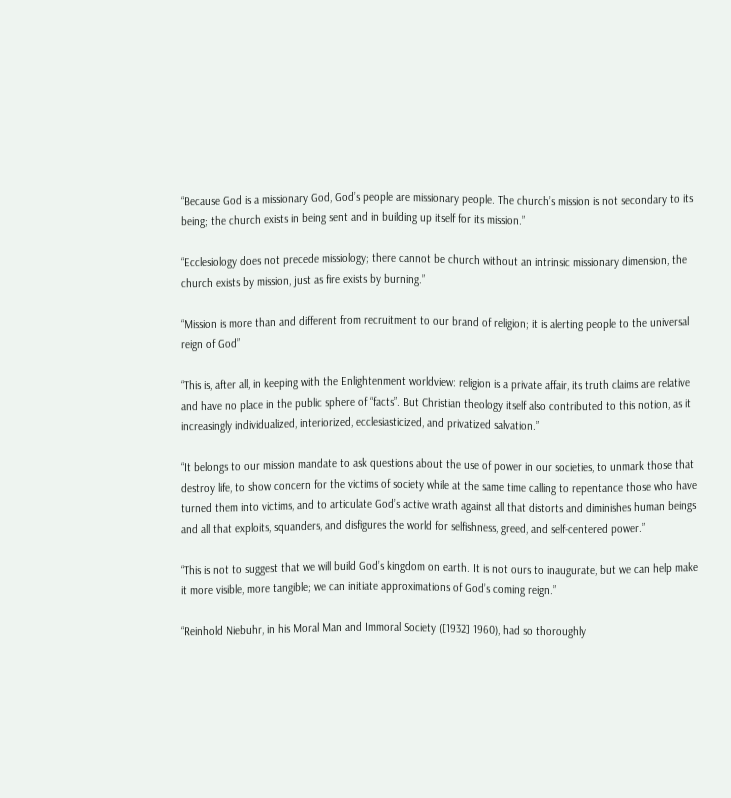“Because God is a missionary God, God’s people are missionary people. The church’s mission is not secondary to its being; the church exists in being sent and in building up itself for its mission.”

“Ecclesiology does not precede missiology; there cannot be church without an intrinsic missionary dimension, the church exists by mission, just as fire exists by burning.”

“Mission is more than and different from recruitment to our brand of religion; it is alerting people to the universal reign of God”

“This is, after all, in keeping with the Enlightenment worldview: religion is a private affair, its truth claims are relative and have no place in the public sphere of “facts”. But Christian theology itself also contributed to this notion, as it increasingly individualized, interiorized, ecclesiasticized, and privatized salvation.”

“It belongs to our mission mandate to ask questions about the use of power in our societies, to unmark those that destroy life, to show concern for the victims of society while at the same time calling to repentance those who have turned them into victims, and to articulate God’s active wrath against all that distorts and diminishes human beings and all that exploits, squanders, and disfigures the world for selfishness, greed, and self-centered power.”

“This is not to suggest that we will build God’s kingdom on earth. It is not ours to inaugurate, but we can help make it more visible, more tangible; we can initiate approximations of God’s coming reign.”

“Reinhold Niebuhr, in his Moral Man and Immoral Society ([1932] 1960), had so thoroughly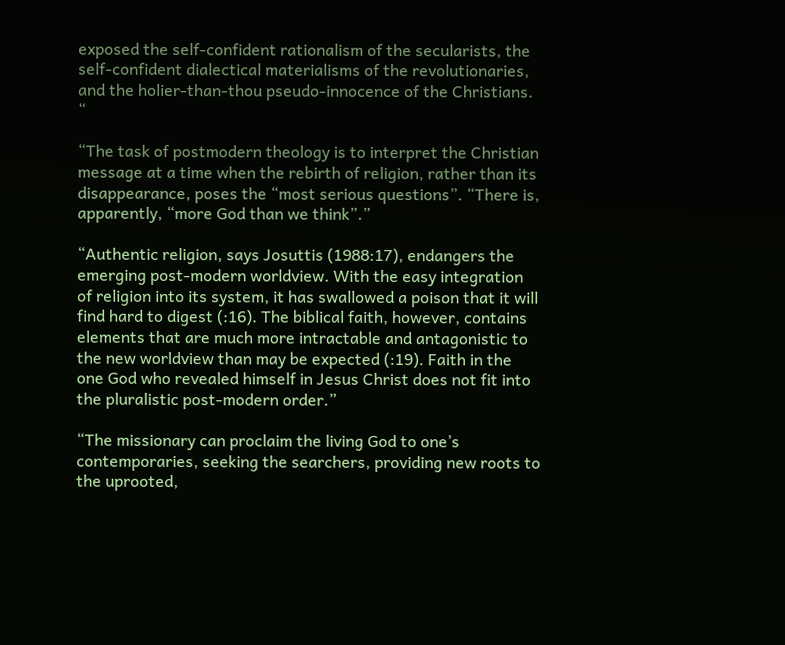exposed the self-confident rationalism of the secularists, the self-confident dialectical materialisms of the revolutionaries, and the holier-than-thou pseudo-innocence of the Christians. “

“The task of postmodern theology is to interpret the Christian message at a time when the rebirth of religion, rather than its disappearance, poses the “most serious questions”. “There is, apparently, “more God than we think”.”

“Authentic religion, says Josuttis (1988:17), endangers the emerging post-modern worldview. With the easy integration of religion into its system, it has swallowed a poison that it will find hard to digest (:16). The biblical faith, however, contains elements that are much more intractable and antagonistic to the new worldview than may be expected (:19). Faith in the one God who revealed himself in Jesus Christ does not fit into the pluralistic post-modern order.”

“The missionary can proclaim the living God to one’s contemporaries, seeking the searchers, providing new roots to the uprooted,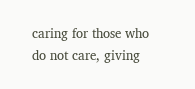caring for those who do not care, giving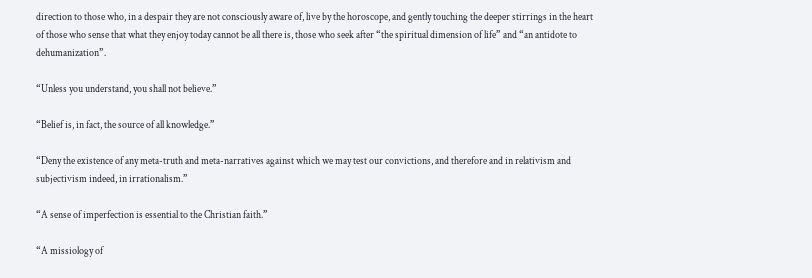direction to those who, in a despair they are not consciously aware of, live by the horoscope, and gently touching the deeper stirrings in the heart of those who sense that what they enjoy today cannot be all there is, those who seek after “the spiritual dimension of life” and “an antidote to dehumanization”.

“Unless you understand, you shall not believe.”

“Belief is, in fact, the source of all knowledge.”

“Deny the existence of any meta-truth and meta-narratives against which we may test our convictions, and therefore and in relativism and subjectivism indeed, in irrationalism.”

“A sense of imperfection is essential to the Christian faith.”

“A missiology of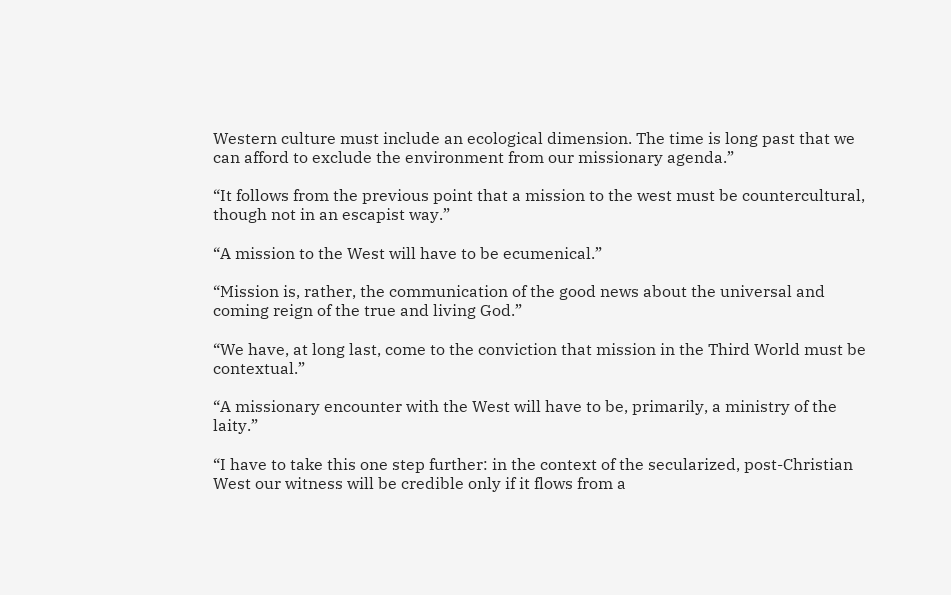Western culture must include an ecological dimension. The time is long past that we can afford to exclude the environment from our missionary agenda.”

“It follows from the previous point that a mission to the west must be countercultural, though not in an escapist way.”

“A mission to the West will have to be ecumenical.”

“Mission is, rather, the communication of the good news about the universal and coming reign of the true and living God.”

“We have, at long last, come to the conviction that mission in the Third World must be contextual.”

“A missionary encounter with the West will have to be, primarily, a ministry of the laity.”

“I have to take this one step further: in the context of the secularized, post-Christian West our witness will be credible only if it flows from a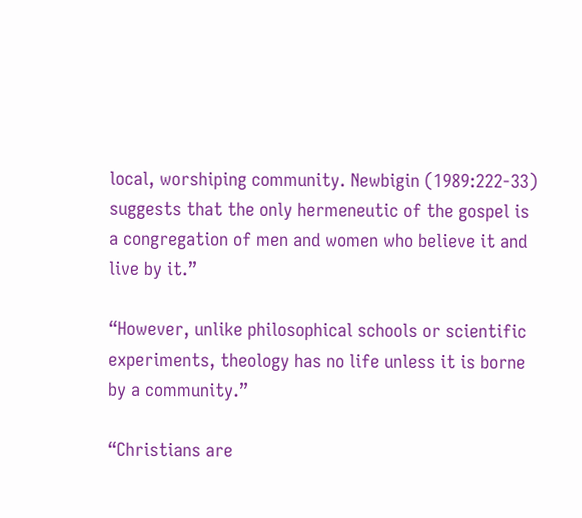local, worshiping community. Newbigin (1989:222-33) suggests that the only hermeneutic of the gospel is a congregation of men and women who believe it and live by it.”

“However, unlike philosophical schools or scientific experiments, theology has no life unless it is borne by a community.”

“Christians are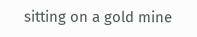sitting on a gold mine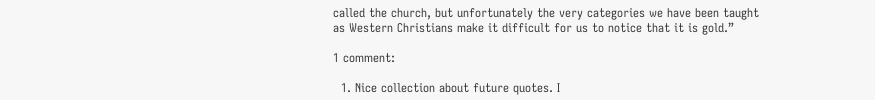called the church, but unfortunately the very categories we have been taught as Western Christians make it difficult for us to notice that it is gold.”

1 comment:

  1. Nice collection about future quotes. I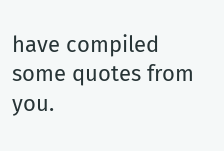have compiled some quotes from you.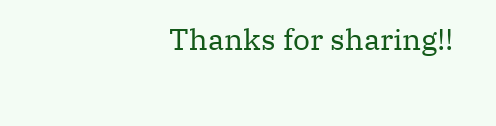Thanks for sharing!!